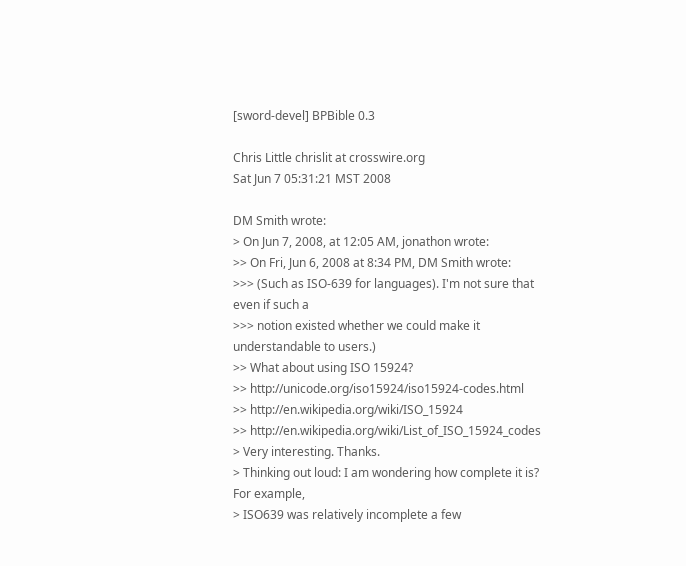[sword-devel] BPBible 0.3

Chris Little chrislit at crosswire.org
Sat Jun 7 05:31:21 MST 2008

DM Smith wrote:
> On Jun 7, 2008, at 12:05 AM, jonathon wrote:
>> On Fri, Jun 6, 2008 at 8:34 PM, DM Smith wrote:
>>> (Such as ISO-639 for languages). I'm not sure that even if such a
>>> notion existed whether we could make it understandable to users.)
>> What about using ISO 15924?
>> http://unicode.org/iso15924/iso15924-codes.html
>> http://en.wikipedia.org/wiki/ISO_15924
>> http://en.wikipedia.org/wiki/List_of_ISO_15924_codes
> Very interesting. Thanks.
> Thinking out loud: I am wondering how complete it is? For example,
> ISO639 was relatively incomplete a few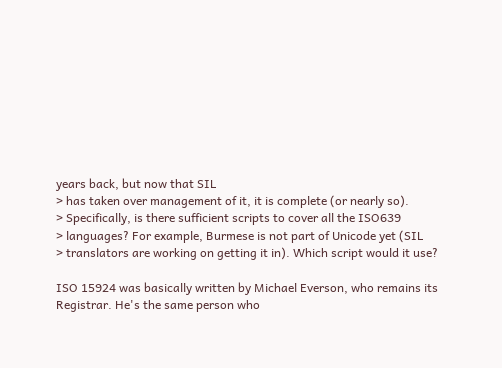years back, but now that SIL
> has taken over management of it, it is complete (or nearly so).
> Specifically, is there sufficient scripts to cover all the ISO639
> languages? For example, Burmese is not part of Unicode yet (SIL
> translators are working on getting it in). Which script would it use?

ISO 15924 was basically written by Michael Everson, who remains its
Registrar. He's the same person who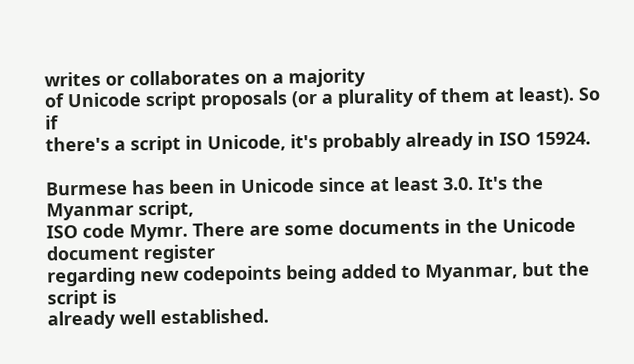writes or collaborates on a majority
of Unicode script proposals (or a plurality of them at least). So if
there's a script in Unicode, it's probably already in ISO 15924.

Burmese has been in Unicode since at least 3.0. It's the Myanmar script,
ISO code Mymr. There are some documents in the Unicode document register
regarding new codepoints being added to Myanmar, but the script is
already well established.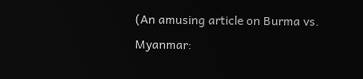(An amusing article on Burma vs. Myanmar: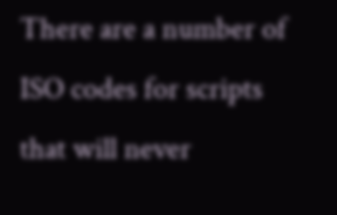There are a number of ISO codes for scripts that will never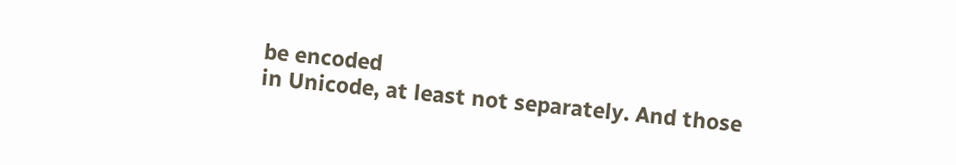be encoded
in Unicode, at least not separately. And those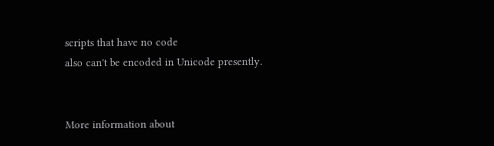scripts that have no code
also can't be encoded in Unicode presently.


More information about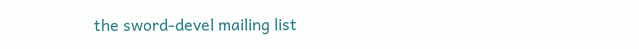the sword-devel mailing list